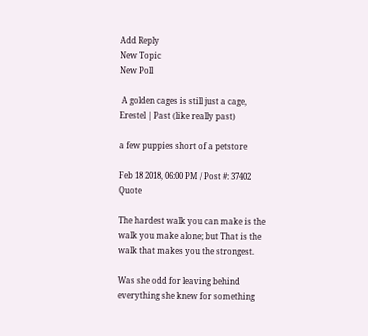Add Reply
New Topic
New Poll

 A golden cages is still just a cage, Erestel | Past (like really past)

a few puppies short of a petstore

Feb 18 2018, 06:00 PM / Post #: 37402 Quote

The hardest walk you can make is the walk you make alone; but That is the walk that makes you the strongest.

Was she odd for leaving behind everything she knew for something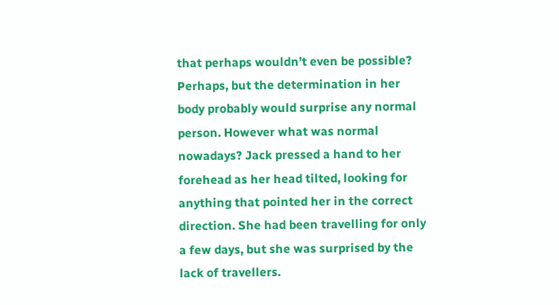that perhaps wouldn’t even be possible? Perhaps, but the determination in her body probably would surprise any normal person. However what was normal nowadays? Jack pressed a hand to her forehead as her head tilted, looking for anything that pointed her in the correct direction. She had been travelling for only a few days, but she was surprised by the lack of travellers.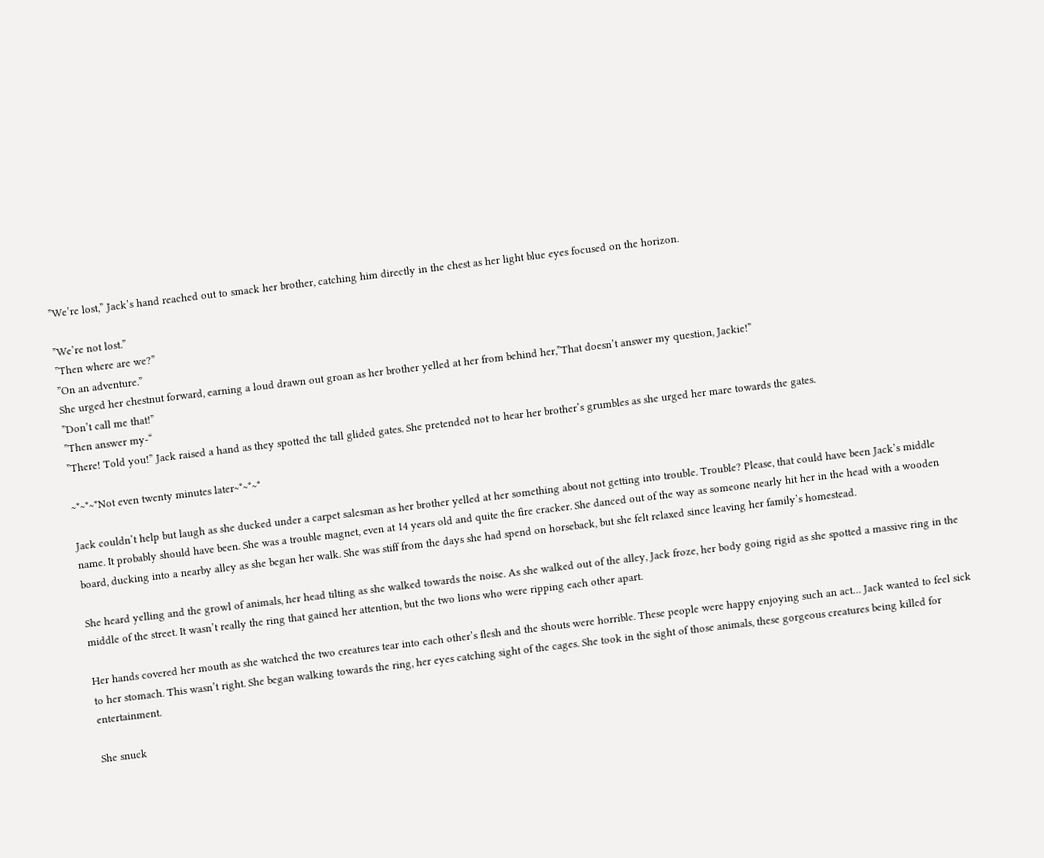”We’re lost,” Jack’s hand reached out to smack her brother, catching him directly in the chest as her light blue eyes focused on the horizon.

”We’re not lost.”
”Then where are we?”
”On an adventure.”
She urged her chestnut forward, earning a loud drawn out groan as her brother yelled at her from behind her,”That doesn’t answer my question, Jackie!”
”Don’t call me that!”
”Then answer my-“
”There! Told you!” Jack raised a hand as they spotted the tall glided gates. She pretended not to hear her brother’s grumbles as she urged her mare towards the gates.

~*~*~*Not even twenty minutes later~*~*~*

Jack couldn’t help but laugh as she ducked under a carpet salesman as her brother yelled at her something about not getting into trouble. Trouble? Please, that could have been Jack’s middle name. It probably should have been. She was a trouble magnet, even at 14 years old and quite the fire cracker. She danced out of the way as someone nearly hit her in the head with a wooden board, ducking into a nearby alley as she began her walk. She was stiff from the days she had spend on horseback, but she felt relaxed since leaving her family’s homestead.

She heard yelling and the growl of animals, her head tilting as she walked towards the noise. As she walked out of the alley, Jack froze, her body going rigid as she spotted a massive ring in the middle of the street. It wasn’t really the ring that gained her attention, but the two lions who were ripping each other apart.

Her hands covered her mouth as she watched the two creatures tear into each other’s flesh and the shouts were horrible. These people were happy enjoying such an act… Jack wanted to feel sick to her stomach. This wasn’t right. She began walking towards the ring, her eyes catching sight of the cages. She took in the sight of those animals, these gorgeous creatures being killed for entertainment.

She snuck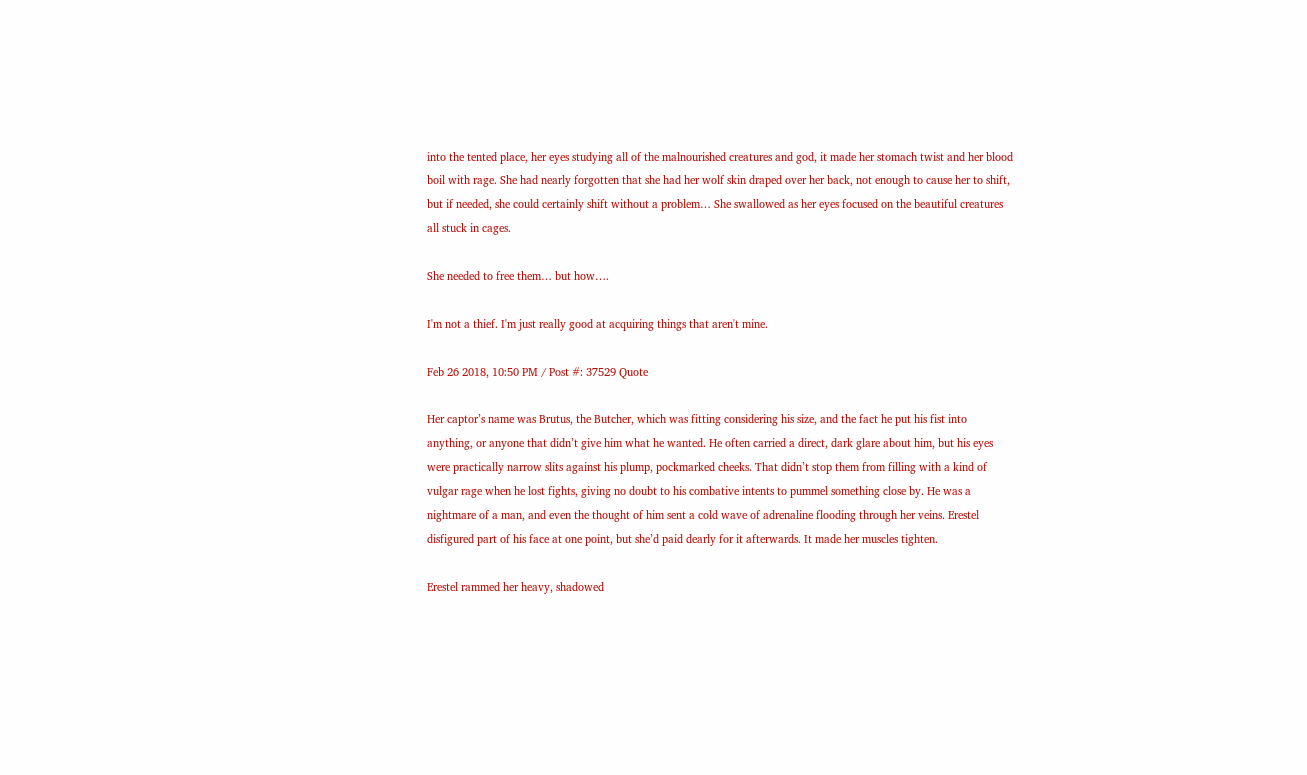into the tented place, her eyes studying all of the malnourished creatures and god, it made her stomach twist and her blood boil with rage. She had nearly forgotten that she had her wolf skin draped over her back, not enough to cause her to shift, but if needed, she could certainly shift without a problem… She swallowed as her eyes focused on the beautiful creatures all stuck in cages.

She needed to free them… but how….

I'm not a thief. I'm just really good at acquiring things that aren't mine.

Feb 26 2018, 10:50 PM / Post #: 37529 Quote

Her captor’s name was Brutus, the Butcher, which was fitting considering his size, and the fact he put his fist into anything, or anyone that didn’t give him what he wanted. He often carried a direct, dark glare about him, but his eyes were practically narrow slits against his plump, pockmarked cheeks. That didn’t stop them from filling with a kind of vulgar rage when he lost fights, giving no doubt to his combative intents to pummel something close by. He was a nightmare of a man, and even the thought of him sent a cold wave of adrenaline flooding through her veins. Erestel disfigured part of his face at one point, but she’d paid dearly for it afterwards. It made her muscles tighten.

Erestel rammed her heavy, shadowed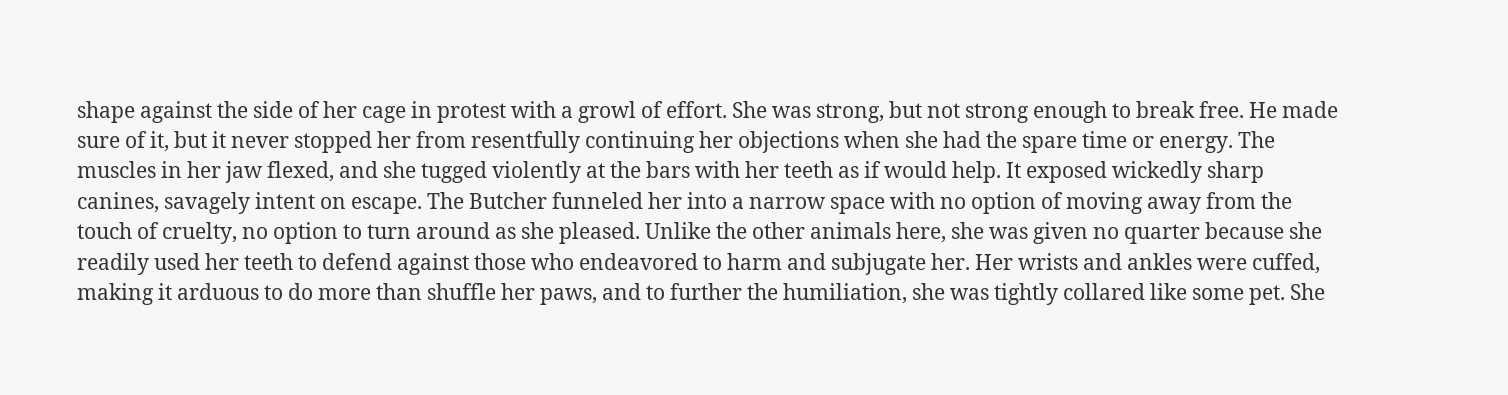shape against the side of her cage in protest with a growl of effort. She was strong, but not strong enough to break free. He made sure of it, but it never stopped her from resentfully continuing her objections when she had the spare time or energy. The muscles in her jaw flexed, and she tugged violently at the bars with her teeth as if would help. It exposed wickedly sharp canines, savagely intent on escape. The Butcher funneled her into a narrow space with no option of moving away from the touch of cruelty, no option to turn around as she pleased. Unlike the other animals here, she was given no quarter because she readily used her teeth to defend against those who endeavored to harm and subjugate her. Her wrists and ankles were cuffed, making it arduous to do more than shuffle her paws, and to further the humiliation, she was tightly collared like some pet. She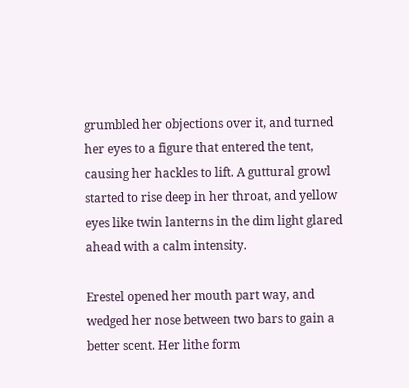grumbled her objections over it, and turned her eyes to a figure that entered the tent, causing her hackles to lift. A guttural growl started to rise deep in her throat, and yellow eyes like twin lanterns in the dim light glared ahead with a calm intensity.

Erestel opened her mouth part way, and wedged her nose between two bars to gain a better scent. Her lithe form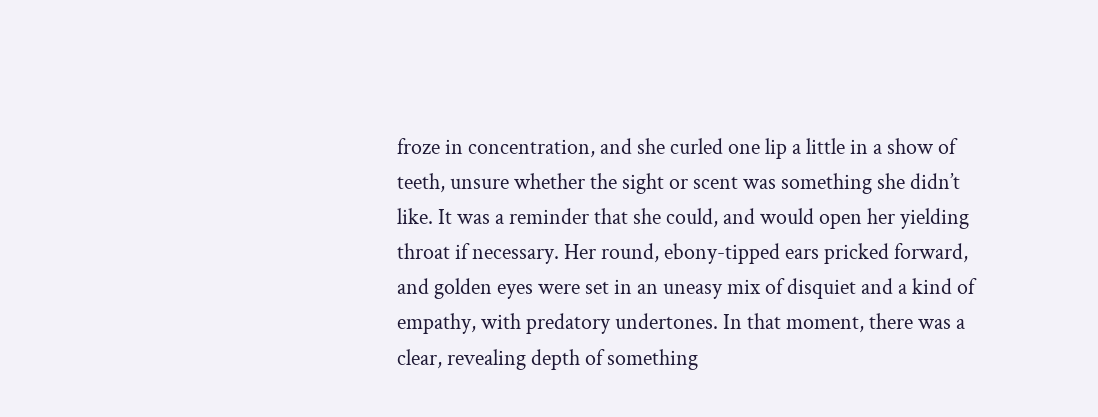froze in concentration, and she curled one lip a little in a show of teeth, unsure whether the sight or scent was something she didn’t like. It was a reminder that she could, and would open her yielding throat if necessary. Her round, ebony-tipped ears pricked forward, and golden eyes were set in an uneasy mix of disquiet and a kind of empathy, with predatory undertones. In that moment, there was a clear, revealing depth of something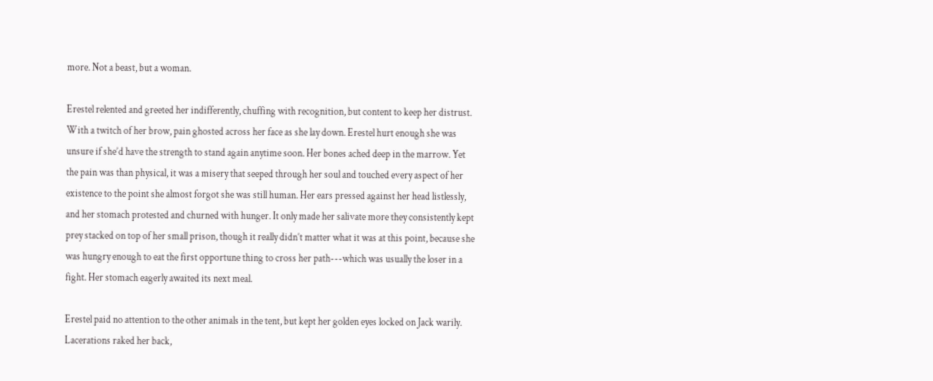more. Not a beast, but a woman.

Erestel relented and greeted her indifferently, chuffing with recognition, but content to keep her distrust. With a twitch of her brow, pain ghosted across her face as she lay down. Erestel hurt enough she was unsure if she’d have the strength to stand again anytime soon. Her bones ached deep in the marrow. Yet the pain was than physical, it was a misery that seeped through her soul and touched every aspect of her existence to the point she almost forgot she was still human. Her ears pressed against her head listlessly, and her stomach protested and churned with hunger. It only made her salivate more they consistently kept prey stacked on top of her small prison, though it really didn’t matter what it was at this point, because she was hungry enough to eat the first opportune thing to cross her path---which was usually the loser in a fight. Her stomach eagerly awaited its next meal.

Erestel paid no attention to the other animals in the tent, but kept her golden eyes locked on Jack warily. Lacerations raked her back,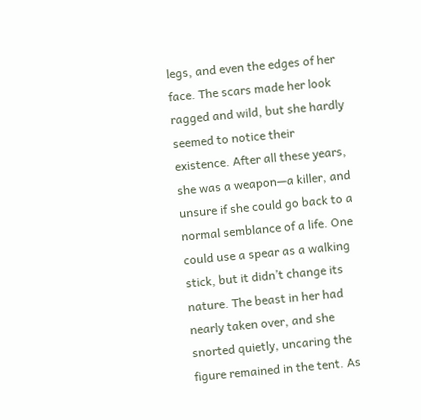legs, and even the edges of her face. The scars made her look ragged and wild, but she hardly seemed to notice their existence. After all these years, she was a weapon—a killer, and unsure if she could go back to a normal semblance of a life. One could use a spear as a walking stick, but it didn’t change its nature. The beast in her had nearly taken over, and she snorted quietly, uncaring the figure remained in the tent. As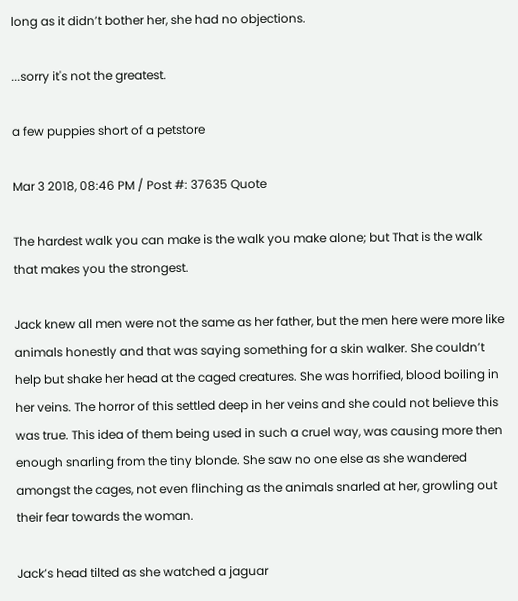long as it didn’t bother her, she had no objections.

...sorry it's not the greatest.

a few puppies short of a petstore

Mar 3 2018, 08:46 PM / Post #: 37635 Quote

The hardest walk you can make is the walk you make alone; but That is the walk that makes you the strongest.

Jack knew all men were not the same as her father, but the men here were more like animals honestly and that was saying something for a skin walker. She couldn’t help but shake her head at the caged creatures. She was horrified, blood boiling in her veins. The horror of this settled deep in her veins and she could not believe this was true. This idea of them being used in such a cruel way, was causing more then enough snarling from the tiny blonde. She saw no one else as she wandered amongst the cages, not even flinching as the animals snarled at her, growling out their fear towards the woman.

Jack’s head tilted as she watched a jaguar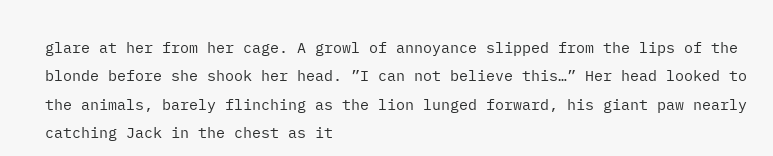glare at her from her cage. A growl of annoyance slipped from the lips of the blonde before she shook her head. ”I can not believe this…” Her head looked to the animals, barely flinching as the lion lunged forward, his giant paw nearly catching Jack in the chest as it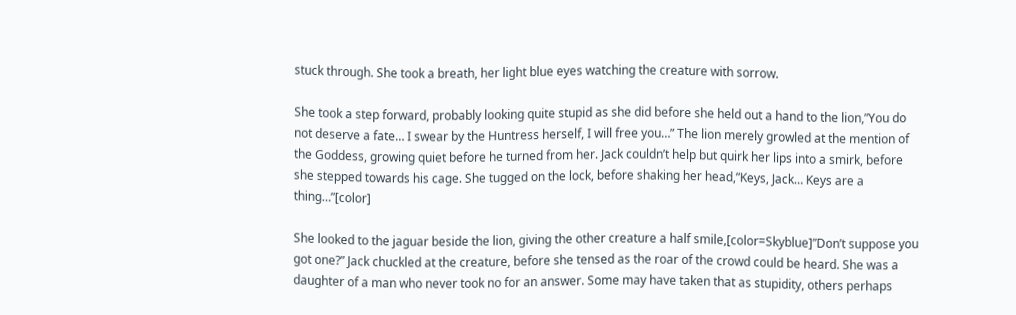stuck through. She took a breath, her light blue eyes watching the creature with sorrow.

She took a step forward, probably looking quite stupid as she did before she held out a hand to the lion,”You do not deserve a fate… I swear by the Huntress herself, I will free you…” The lion merely growled at the mention of the Goddess, growing quiet before he turned from her. Jack couldn’t help but quirk her lips into a smirk, before she stepped towards his cage. She tugged on the lock, before shaking her head,”Keys, Jack… Keys are a thing…”[color]

She looked to the jaguar beside the lion, giving the other creature a half smile,[color=Skyblue]”Don’t suppose you got one?” Jack chuckled at the creature, before she tensed as the roar of the crowd could be heard. She was a daughter of a man who never took no for an answer. Some may have taken that as stupidity, others perhaps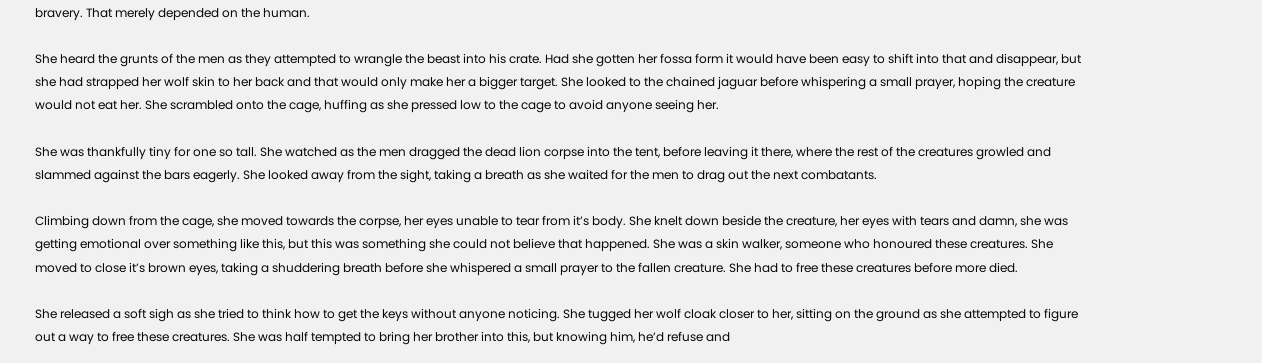bravery. That merely depended on the human.

She heard the grunts of the men as they attempted to wrangle the beast into his crate. Had she gotten her fossa form it would have been easy to shift into that and disappear, but she had strapped her wolf skin to her back and that would only make her a bigger target. She looked to the chained jaguar before whispering a small prayer, hoping the creature would not eat her. She scrambled onto the cage, huffing as she pressed low to the cage to avoid anyone seeing her.

She was thankfully tiny for one so tall. She watched as the men dragged the dead lion corpse into the tent, before leaving it there, where the rest of the creatures growled and slammed against the bars eagerly. She looked away from the sight, taking a breath as she waited for the men to drag out the next combatants.

Climbing down from the cage, she moved towards the corpse, her eyes unable to tear from it’s body. She knelt down beside the creature, her eyes with tears and damn, she was getting emotional over something like this, but this was something she could not believe that happened. She was a skin walker, someone who honoured these creatures. She moved to close it’s brown eyes, taking a shuddering breath before she whispered a small prayer to the fallen creature. She had to free these creatures before more died.

She released a soft sigh as she tried to think how to get the keys without anyone noticing. She tugged her wolf cloak closer to her, sitting on the ground as she attempted to figure out a way to free these creatures. She was half tempted to bring her brother into this, but knowing him, he’d refuse and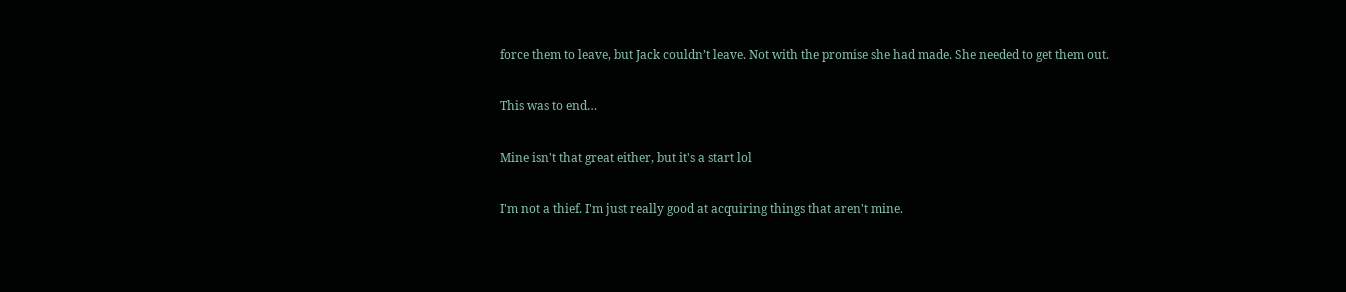force them to leave, but Jack couldn’t leave. Not with the promise she had made. She needed to get them out.

This was to end…

Mine isn't that great either, but it's a start lol

I'm not a thief. I'm just really good at acquiring things that aren't mine.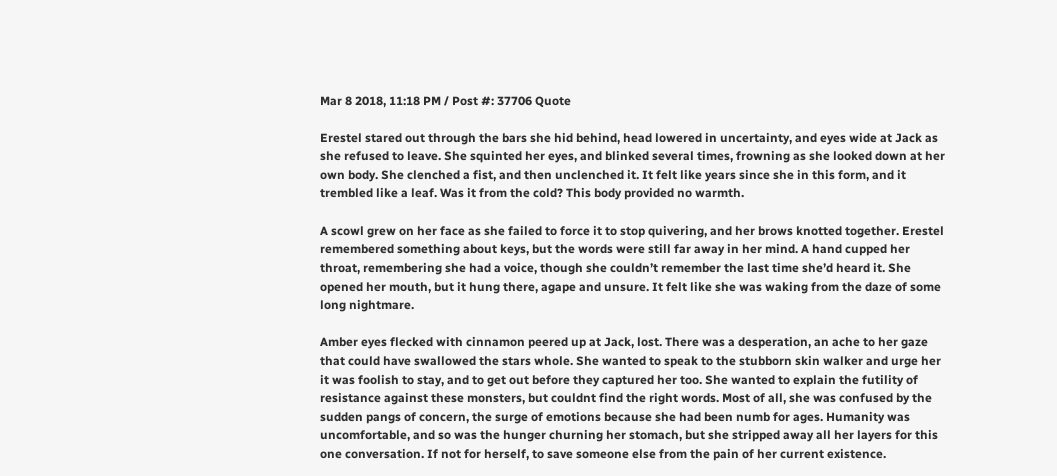Mar 8 2018, 11:18 PM / Post #: 37706 Quote

Erestel stared out through the bars she hid behind, head lowered in uncertainty, and eyes wide at Jack as she refused to leave. She squinted her eyes, and blinked several times, frowning as she looked down at her own body. She clenched a fist, and then unclenched it. It felt like years since she in this form, and it trembled like a leaf. Was it from the cold? This body provided no warmth.

A scowl grew on her face as she failed to force it to stop quivering, and her brows knotted together. Erestel remembered something about keys, but the words were still far away in her mind. A hand cupped her throat, remembering she had a voice, though she couldn’t remember the last time she’d heard it. She opened her mouth, but it hung there, agape and unsure. It felt like she was waking from the daze of some long nightmare.

Amber eyes flecked with cinnamon peered up at Jack, lost. There was a desperation, an ache to her gaze that could have swallowed the stars whole. She wanted to speak to the stubborn skin walker and urge her it was foolish to stay, and to get out before they captured her too. She wanted to explain the futility of resistance against these monsters, but couldnt find the right words. Most of all, she was confused by the sudden pangs of concern, the surge of emotions because she had been numb for ages. Humanity was uncomfortable, and so was the hunger churning her stomach, but she stripped away all her layers for this one conversation. If not for herself, to save someone else from the pain of her current existence.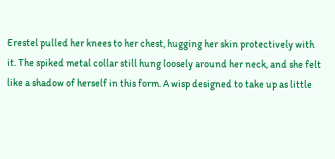Erestel pulled her knees to her chest, hugging her skin protectively with it. The spiked metal collar still hung loosely around her neck, and she felt like a shadow of herself in this form. A wisp designed to take up as little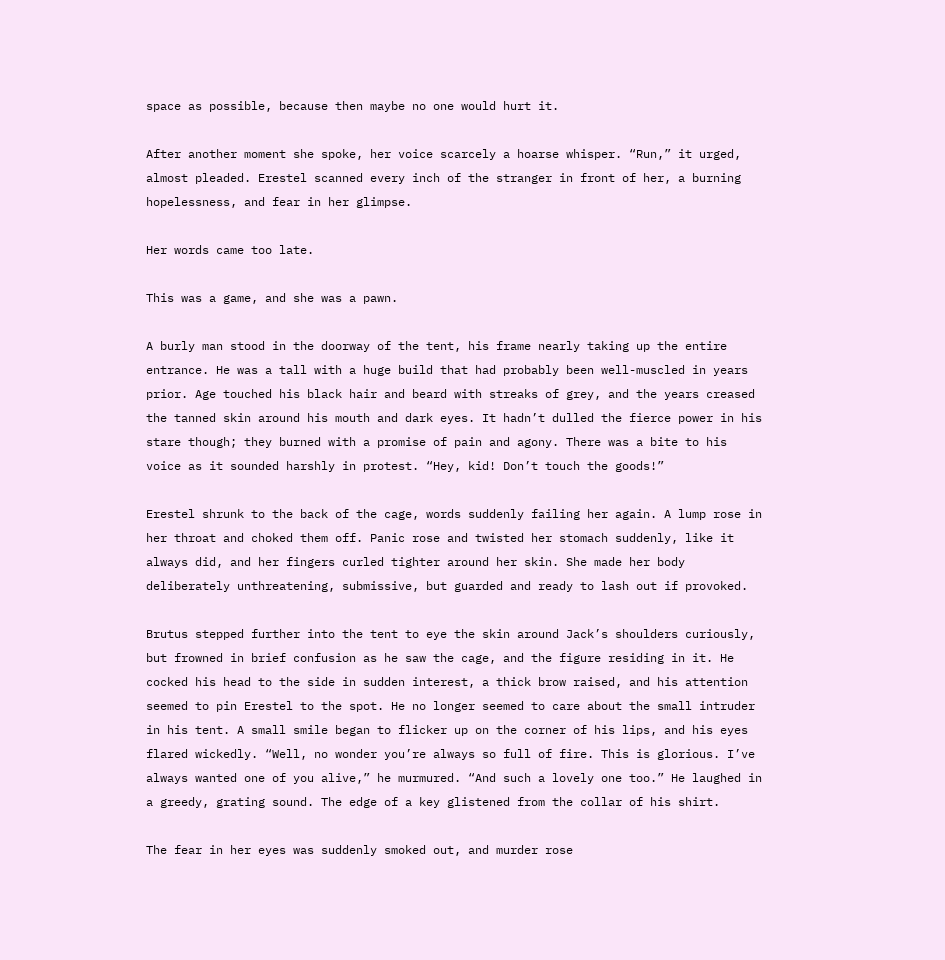space as possible, because then maybe no one would hurt it.

After another moment she spoke, her voice scarcely a hoarse whisper. “Run,” it urged, almost pleaded. Erestel scanned every inch of the stranger in front of her, a burning hopelessness, and fear in her glimpse.

Her words came too late.

This was a game, and she was a pawn.

A burly man stood in the doorway of the tent, his frame nearly taking up the entire entrance. He was a tall with a huge build that had probably been well-muscled in years prior. Age touched his black hair and beard with streaks of grey, and the years creased the tanned skin around his mouth and dark eyes. It hadn’t dulled the fierce power in his stare though; they burned with a promise of pain and agony. There was a bite to his voice as it sounded harshly in protest. “Hey, kid! Don’t touch the goods!”

Erestel shrunk to the back of the cage, words suddenly failing her again. A lump rose in her throat and choked them off. Panic rose and twisted her stomach suddenly, like it always did, and her fingers curled tighter around her skin. She made her body deliberately unthreatening, submissive, but guarded and ready to lash out if provoked.

Brutus stepped further into the tent to eye the skin around Jack’s shoulders curiously, but frowned in brief confusion as he saw the cage, and the figure residing in it. He cocked his head to the side in sudden interest, a thick brow raised, and his attention seemed to pin Erestel to the spot. He no longer seemed to care about the small intruder in his tent. A small smile began to flicker up on the corner of his lips, and his eyes flared wickedly. “Well, no wonder you’re always so full of fire. This is glorious. I’ve always wanted one of you alive,” he murmured. “And such a lovely one too.” He laughed in a greedy, grating sound. The edge of a key glistened from the collar of his shirt.

The fear in her eyes was suddenly smoked out, and murder rose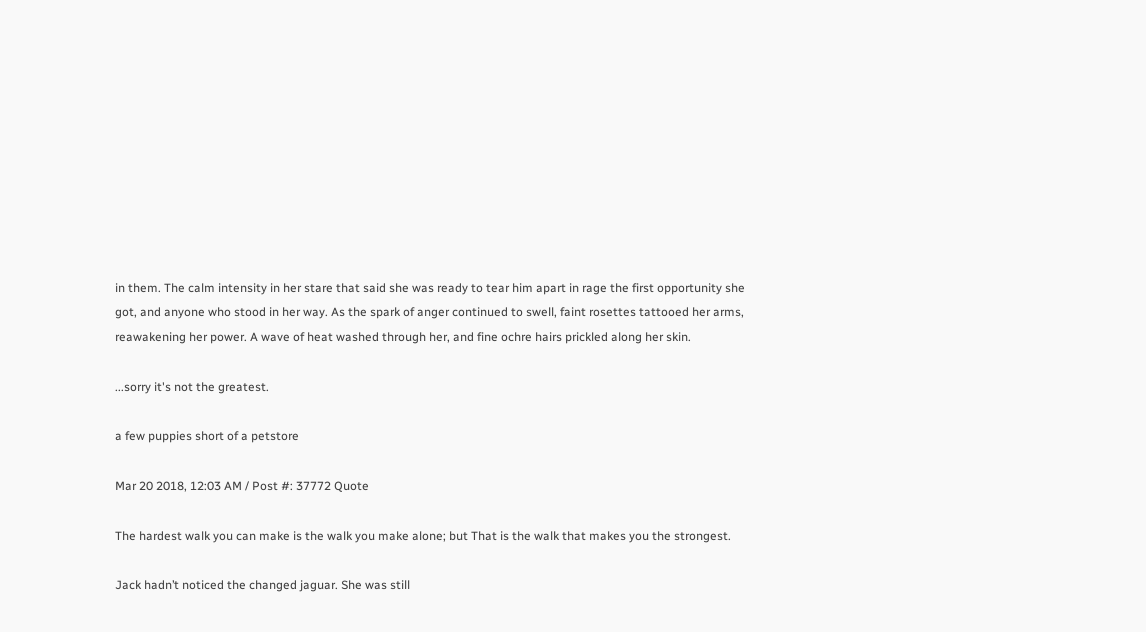in them. The calm intensity in her stare that said she was ready to tear him apart in rage the first opportunity she got, and anyone who stood in her way. As the spark of anger continued to swell, faint rosettes tattooed her arms, reawakening her power. A wave of heat washed through her, and fine ochre hairs prickled along her skin.

...sorry it's not the greatest.

a few puppies short of a petstore

Mar 20 2018, 12:03 AM / Post #: 37772 Quote

The hardest walk you can make is the walk you make alone; but That is the walk that makes you the strongest.

Jack hadn’t noticed the changed jaguar. She was still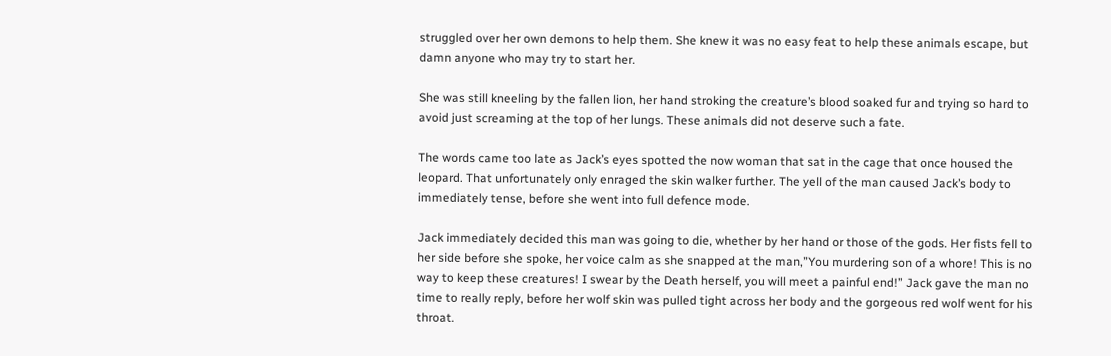struggled over her own demons to help them. She knew it was no easy feat to help these animals escape, but damn anyone who may try to start her.

She was still kneeling by the fallen lion, her hand stroking the creature’s blood soaked fur and trying so hard to avoid just screaming at the top of her lungs. These animals did not deserve such a fate.

The words came too late as Jack’s eyes spotted the now woman that sat in the cage that once housed the leopard. That unfortunately only enraged the skin walker further. The yell of the man caused Jack’s body to immediately tense, before she went into full defence mode.

Jack immediately decided this man was going to die, whether by her hand or those of the gods. Her fists fell to her side before she spoke, her voice calm as she snapped at the man,”You murdering son of a whore! This is no way to keep these creatures! I swear by the Death herself, you will meet a painful end!” Jack gave the man no time to really reply, before her wolf skin was pulled tight across her body and the gorgeous red wolf went for his throat.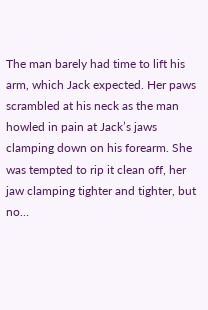The man barely had time to lift his arm, which Jack expected. Her paws scrambled at his neck as the man howled in pain at Jack’s jaws clamping down on his forearm. She was tempted to rip it clean off, her jaw clamping tighter and tighter, but no…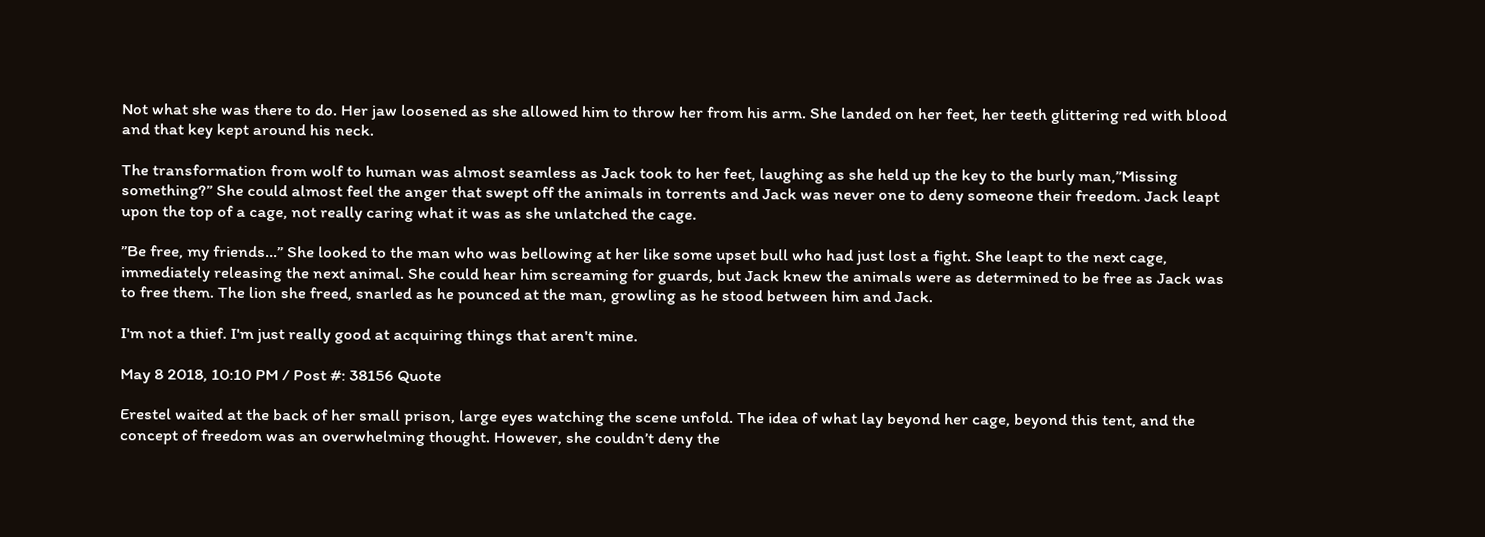Not what she was there to do. Her jaw loosened as she allowed him to throw her from his arm. She landed on her feet, her teeth glittering red with blood and that key kept around his neck.

The transformation from wolf to human was almost seamless as Jack took to her feet, laughing as she held up the key to the burly man,”Missing something?” She could almost feel the anger that swept off the animals in torrents and Jack was never one to deny someone their freedom. Jack leapt upon the top of a cage, not really caring what it was as she unlatched the cage.

”Be free, my friends…” She looked to the man who was bellowing at her like some upset bull who had just lost a fight. She leapt to the next cage, immediately releasing the next animal. She could hear him screaming for guards, but Jack knew the animals were as determined to be free as Jack was to free them. The lion she freed, snarled as he pounced at the man, growling as he stood between him and Jack.

I'm not a thief. I'm just really good at acquiring things that aren't mine.

May 8 2018, 10:10 PM / Post #: 38156 Quote

Erestel waited at the back of her small prison, large eyes watching the scene unfold. The idea of what lay beyond her cage, beyond this tent, and the concept of freedom was an overwhelming thought. However, she couldn’t deny the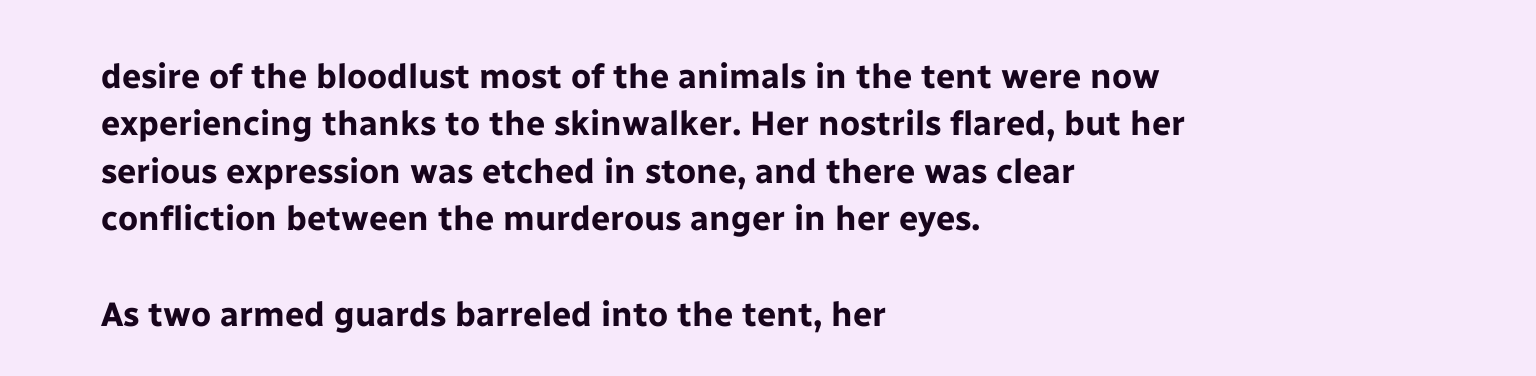desire of the bloodlust most of the animals in the tent were now experiencing thanks to the skinwalker. Her nostrils flared, but her serious expression was etched in stone, and there was clear confliction between the murderous anger in her eyes.

As two armed guards barreled into the tent, her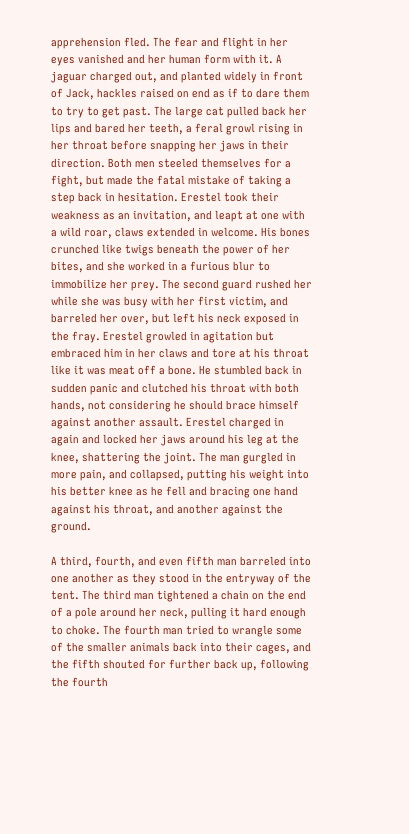apprehension fled. The fear and flight in her eyes vanished and her human form with it. A jaguar charged out, and planted widely in front of Jack, hackles raised on end as if to dare them to try to get past. The large cat pulled back her lips and bared her teeth, a feral growl rising in her throat before snapping her jaws in their direction. Both men steeled themselves for a fight, but made the fatal mistake of taking a step back in hesitation. Erestel took their weakness as an invitation, and leapt at one with a wild roar, claws extended in welcome. His bones crunched like twigs beneath the power of her bites, and she worked in a furious blur to immobilize her prey. The second guard rushed her while she was busy with her first victim, and barreled her over, but left his neck exposed in the fray. Erestel growled in agitation but embraced him in her claws and tore at his throat like it was meat off a bone. He stumbled back in sudden panic and clutched his throat with both hands, not considering he should brace himself against another assault. Erestel charged in again and locked her jaws around his leg at the knee, shattering the joint. The man gurgled in more pain, and collapsed, putting his weight into his better knee as he fell and bracing one hand against his throat, and another against the ground.

A third, fourth, and even fifth man barreled into one another as they stood in the entryway of the tent. The third man tightened a chain on the end of a pole around her neck, pulling it hard enough to choke. The fourth man tried to wrangle some of the smaller animals back into their cages, and the fifth shouted for further back up, following the fourth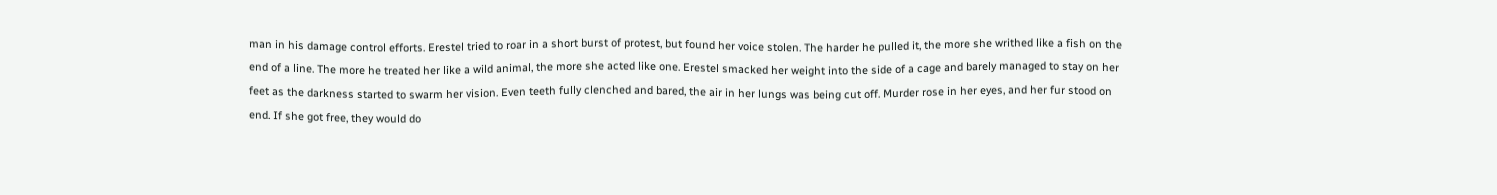man in his damage control efforts. Erestel tried to roar in a short burst of protest, but found her voice stolen. The harder he pulled it, the more she writhed like a fish on the end of a line. The more he treated her like a wild animal, the more she acted like one. Erestel smacked her weight into the side of a cage and barely managed to stay on her feet as the darkness started to swarm her vision. Even teeth fully clenched and bared, the air in her lungs was being cut off. Murder rose in her eyes, and her fur stood on end. If she got free, they would do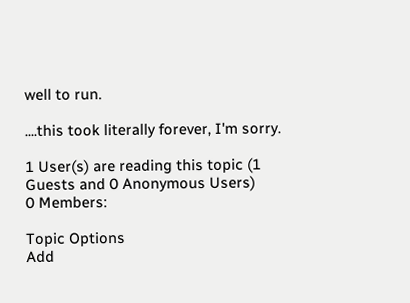well to run.

....this took literally forever, I'm sorry.

1 User(s) are reading this topic (1 Guests and 0 Anonymous Users)
0 Members:

Topic Options
Add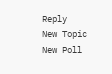Reply
New Topic
New Poll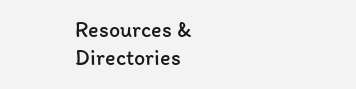Resources & Directories